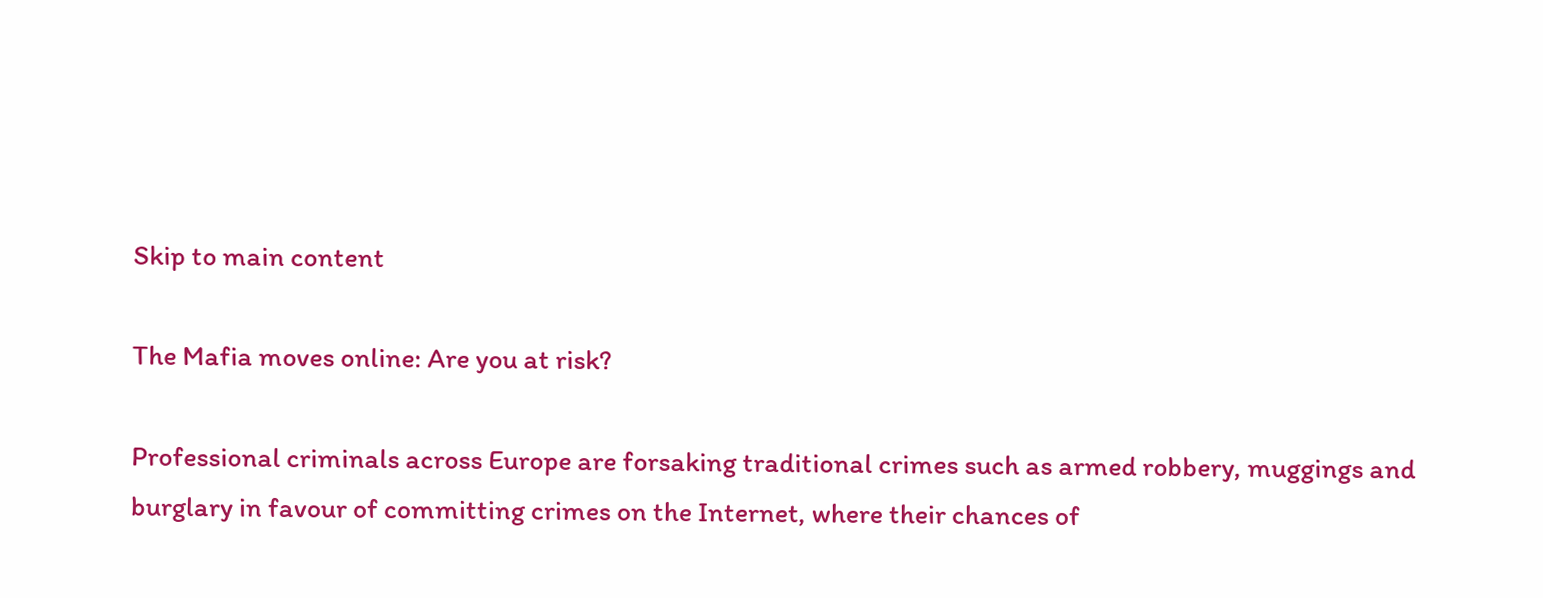Skip to main content

The Mafia moves online: Are you at risk?

Professional criminals across Europe are forsaking traditional crimes such as armed robbery, muggings and burglary in favour of committing crimes on the Internet, where their chances of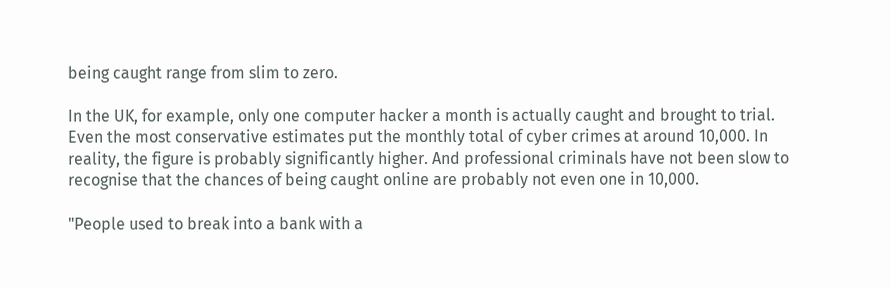being caught range from slim to zero.

In the UK, for example, only one computer hacker a month is actually caught and brought to trial. Even the most conservative estimates put the monthly total of cyber crimes at around 10,000. In reality, the figure is probably significantly higher. And professional criminals have not been slow to recognise that the chances of being caught online are probably not even one in 10,000.

"People used to break into a bank with a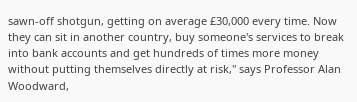sawn-off shotgun, getting on average £30,000 every time. Now they can sit in another country, buy someone's services to break into bank accounts and get hundreds of times more money without putting themselves directly at risk," says Professor Alan Woodward,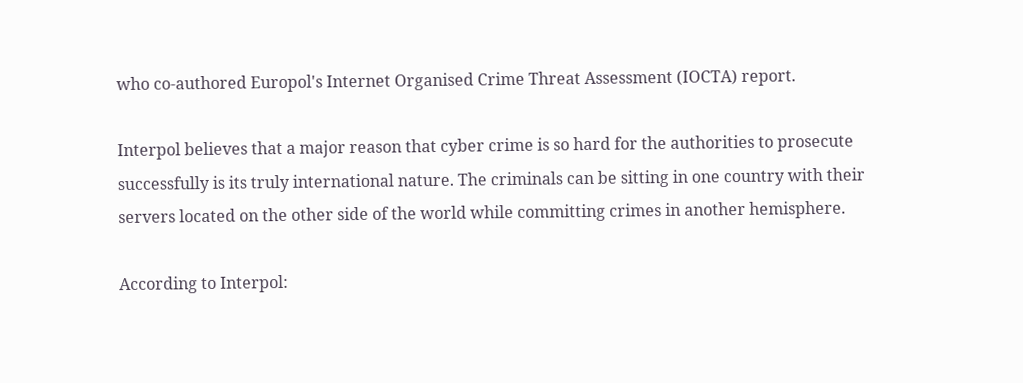who co-authored Europol's Internet Organised Crime Threat Assessment (IOCTA) report.

Interpol believes that a major reason that cyber crime is so hard for the authorities to prosecute successfully is its truly international nature. The criminals can be sitting in one country with their servers located on the other side of the world while committing crimes in another hemisphere.

According to Interpol: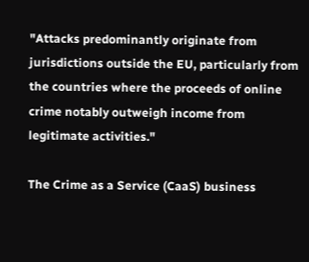"Attacks predominantly originate from jurisdictions outside the EU, particularly from the countries where the proceeds of online crime notably outweigh income from legitimate activities."

The Crime as a Service (CaaS) business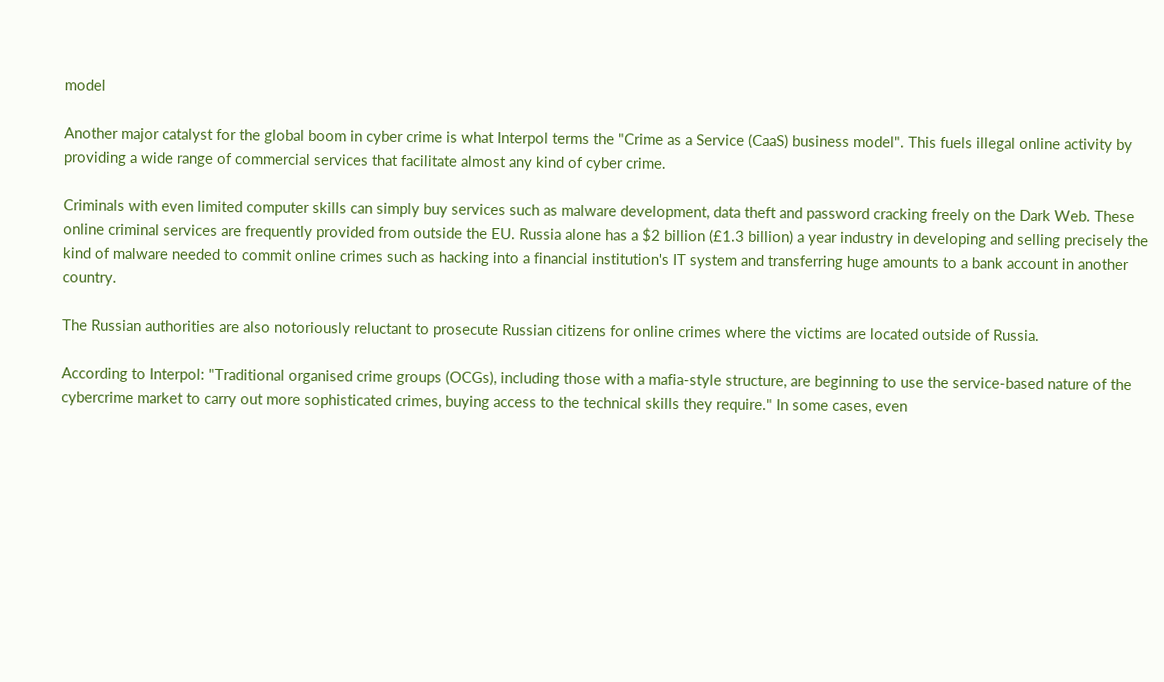model

Another major catalyst for the global boom in cyber crime is what Interpol terms the "Crime as a Service (CaaS) business model". This fuels illegal online activity by providing a wide range of commercial services that facilitate almost any kind of cyber crime.

Criminals with even limited computer skills can simply buy services such as malware development, data theft and password cracking freely on the Dark Web. These online criminal services are frequently provided from outside the EU. Russia alone has a $2 billion (£1.3 billion) a year industry in developing and selling precisely the kind of malware needed to commit online crimes such as hacking into a financial institution's IT system and transferring huge amounts to a bank account in another country.

The Russian authorities are also notoriously reluctant to prosecute Russian citizens for online crimes where the victims are located outside of Russia.

According to Interpol: "Traditional organised crime groups (OCGs), including those with a mafia-style structure, are beginning to use the service-based nature of the cybercrime market to carry out more sophisticated crimes, buying access to the technical skills they require." In some cases, even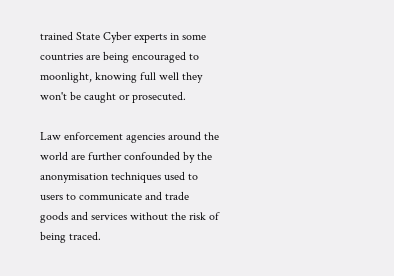trained State Cyber experts in some countries are being encouraged to moonlight, knowing full well they won't be caught or prosecuted.

Law enforcement agencies around the world are further confounded by the anonymisation techniques used to users to communicate and trade goods and services without the risk of being traced.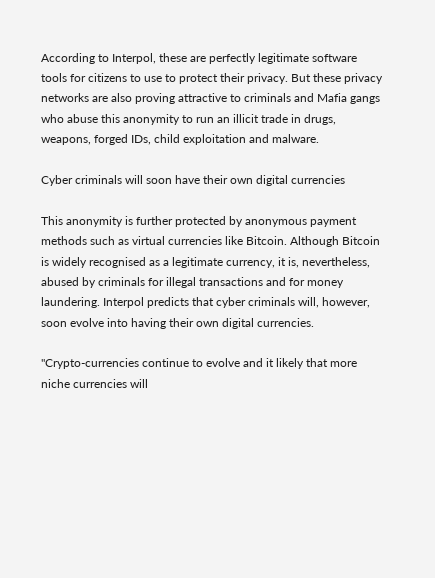According to Interpol, these are perfectly legitimate software tools for citizens to use to protect their privacy. But these privacy networks are also proving attractive to criminals and Mafia gangs who abuse this anonymity to run an illicit trade in drugs, weapons, forged IDs, child exploitation and malware.

Cyber criminals will soon have their own digital currencies

This anonymity is further protected by anonymous payment methods such as virtual currencies like Bitcoin. Although Bitcoin is widely recognised as a legitimate currency, it is, nevertheless, abused by criminals for illegal transactions and for money laundering. Interpol predicts that cyber criminals will, however, soon evolve into having their own digital currencies.

"Crypto-currencies continue to evolve and it likely that more niche currencies will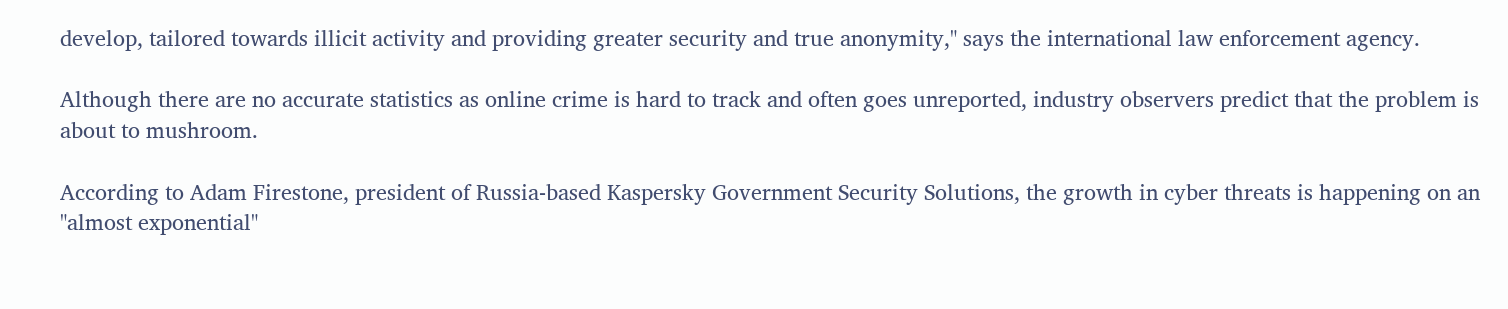develop, tailored towards illicit activity and providing greater security and true anonymity," says the international law enforcement agency.

Although there are no accurate statistics as online crime is hard to track and often goes unreported, industry observers predict that the problem is about to mushroom.

According to Adam Firestone, president of Russia-based Kaspersky Government Security Solutions, the growth in cyber threats is happening on an "almost exponential"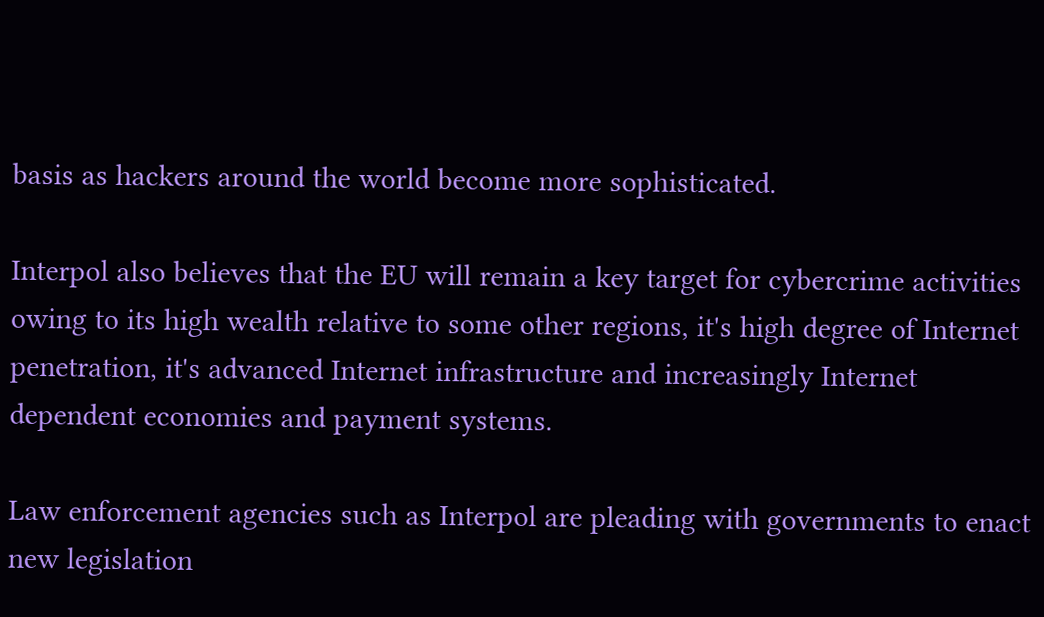basis as hackers around the world become more sophisticated.

Interpol also believes that the EU will remain a key target for cybercrime activities owing to its high wealth relative to some other regions, it's high degree of Internet penetration, it's advanced Internet infrastructure and increasingly Internet dependent economies and payment systems.

Law enforcement agencies such as Interpol are pleading with governments to enact new legislation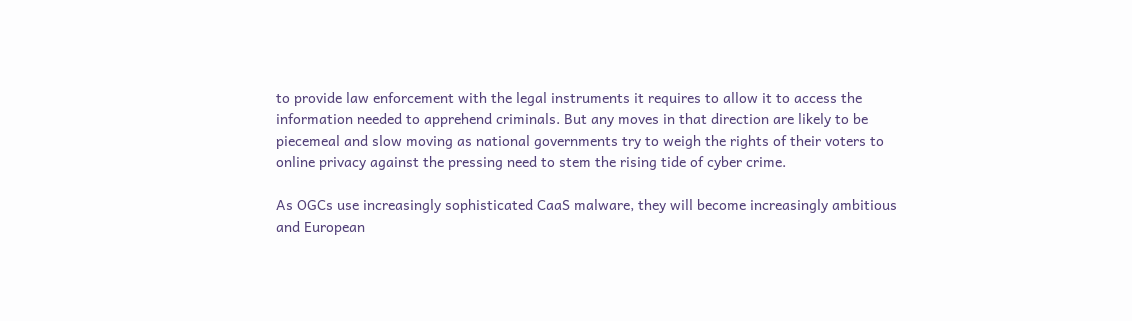to provide law enforcement with the legal instruments it requires to allow it to access the information needed to apprehend criminals. But any moves in that direction are likely to be piecemeal and slow moving as national governments try to weigh the rights of their voters to online privacy against the pressing need to stem the rising tide of cyber crime.

As OGCs use increasingly sophisticated CaaS malware, they will become increasingly ambitious and European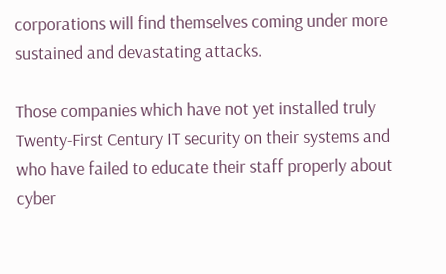corporations will find themselves coming under more sustained and devastating attacks.

Those companies which have not yet installed truly Twenty-First Century IT security on their systems and who have failed to educate their staff properly about cyber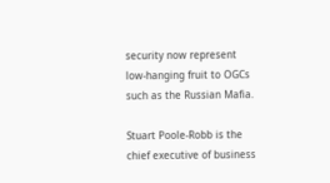security now represent low-hanging fruit to OGCs such as the Russian Mafia.

Stuart Poole-Robb is the chief executive of business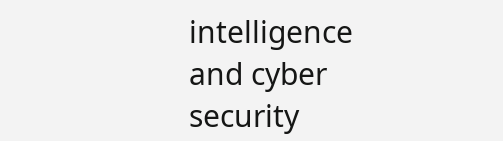intelligence and cyber security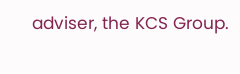adviser, the KCS Group.